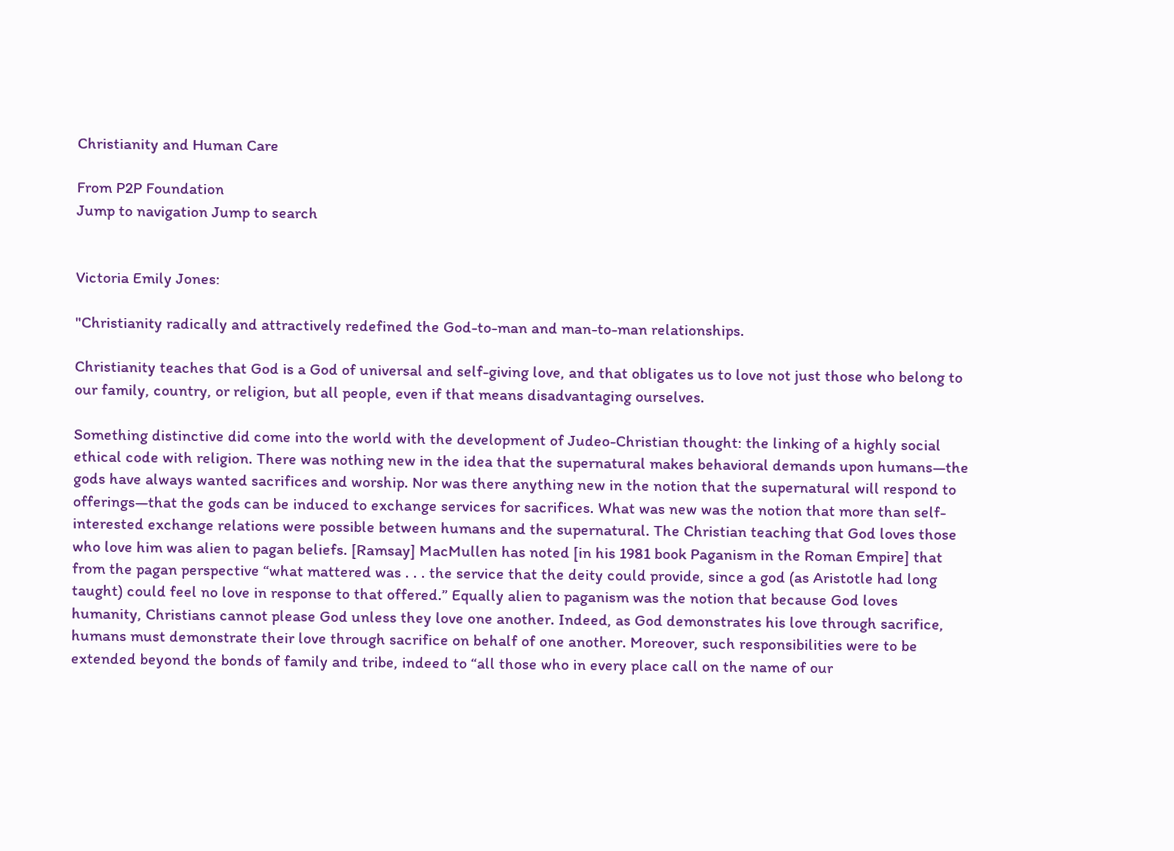Christianity and Human Care

From P2P Foundation
Jump to navigation Jump to search


Victoria Emily Jones:

"Christianity radically and attractively redefined the God-to-man and man-to-man relationships.

Christianity teaches that God is a God of universal and self-giving love, and that obligates us to love not just those who belong to our family, country, or religion, but all people, even if that means disadvantaging ourselves.

Something distinctive did come into the world with the development of Judeo-Christian thought: the linking of a highly social ethical code with religion. There was nothing new in the idea that the supernatural makes behavioral demands upon humans—the gods have always wanted sacrifices and worship. Nor was there anything new in the notion that the supernatural will respond to offerings—that the gods can be induced to exchange services for sacrifices. What was new was the notion that more than self-interested exchange relations were possible between humans and the supernatural. The Christian teaching that God loves those who love him was alien to pagan beliefs. [Ramsay] MacMullen has noted [in his 1981 book Paganism in the Roman Empire] that from the pagan perspective “what mattered was . . . the service that the deity could provide, since a god (as Aristotle had long taught) could feel no love in response to that offered.” Equally alien to paganism was the notion that because God loves humanity, Christians cannot please God unless they love one another. Indeed, as God demonstrates his love through sacrifice, humans must demonstrate their love through sacrifice on behalf of one another. Moreover, such responsibilities were to be extended beyond the bonds of family and tribe, indeed to “all those who in every place call on the name of our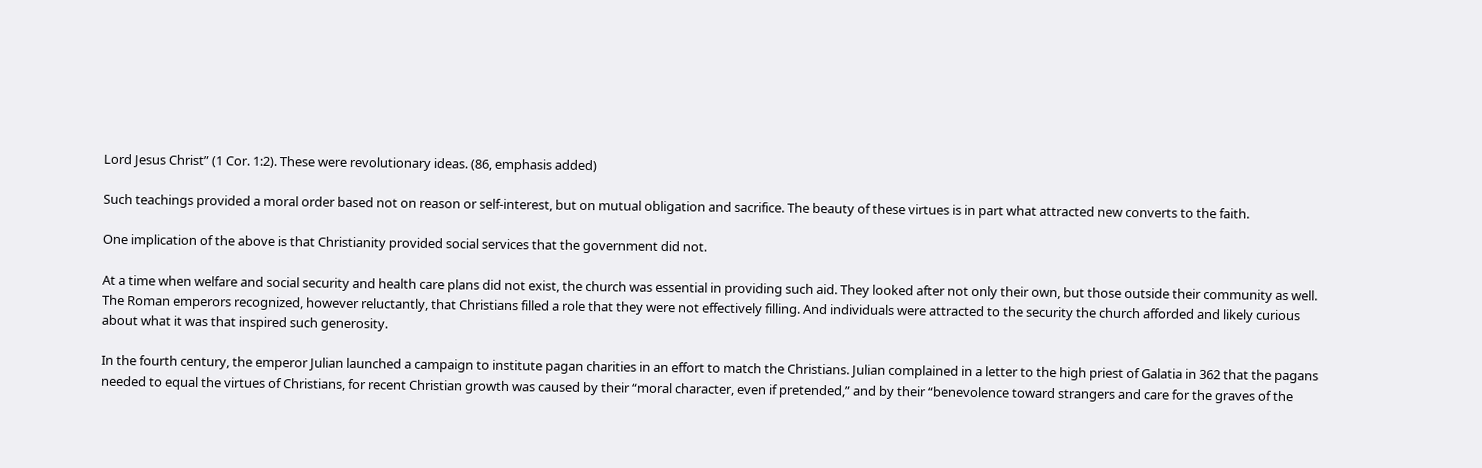Lord Jesus Christ” (1 Cor. 1:2). These were revolutionary ideas. (86, emphasis added)

Such teachings provided a moral order based not on reason or self-interest, but on mutual obligation and sacrifice. The beauty of these virtues is in part what attracted new converts to the faith.

One implication of the above is that Christianity provided social services that the government did not.

At a time when welfare and social security and health care plans did not exist, the church was essential in providing such aid. They looked after not only their own, but those outside their community as well. The Roman emperors recognized, however reluctantly, that Christians filled a role that they were not effectively filling. And individuals were attracted to the security the church afforded and likely curious about what it was that inspired such generosity.

In the fourth century, the emperor Julian launched a campaign to institute pagan charities in an effort to match the Christians. Julian complained in a letter to the high priest of Galatia in 362 that the pagans needed to equal the virtues of Christians, for recent Christian growth was caused by their “moral character, even if pretended,” and by their “benevolence toward strangers and care for the graves of the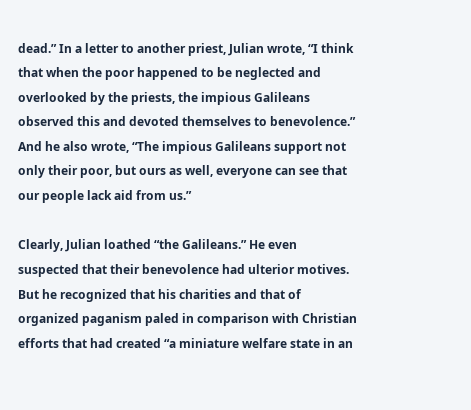dead.” In a letter to another priest, Julian wrote, “I think that when the poor happened to be neglected and overlooked by the priests, the impious Galileans observed this and devoted themselves to benevolence.” And he also wrote, “The impious Galileans support not only their poor, but ours as well, everyone can see that our people lack aid from us.”

Clearly, Julian loathed “the Galileans.” He even suspected that their benevolence had ulterior motives. But he recognized that his charities and that of organized paganism paled in comparison with Christian efforts that had created “a miniature welfare state in an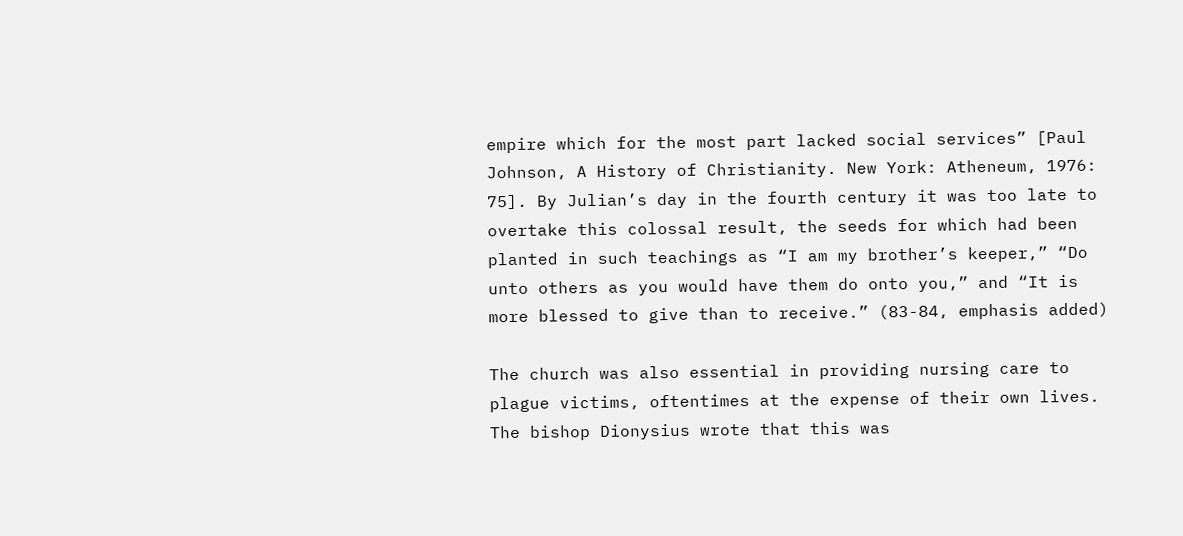empire which for the most part lacked social services” [Paul Johnson, A History of Christianity. New York: Atheneum, 1976: 75]. By Julian’s day in the fourth century it was too late to overtake this colossal result, the seeds for which had been planted in such teachings as “I am my brother’s keeper,” “Do unto others as you would have them do onto you,” and “It is more blessed to give than to receive.” (83-84, emphasis added)

The church was also essential in providing nursing care to plague victims, oftentimes at the expense of their own lives. The bishop Dionysius wrote that this was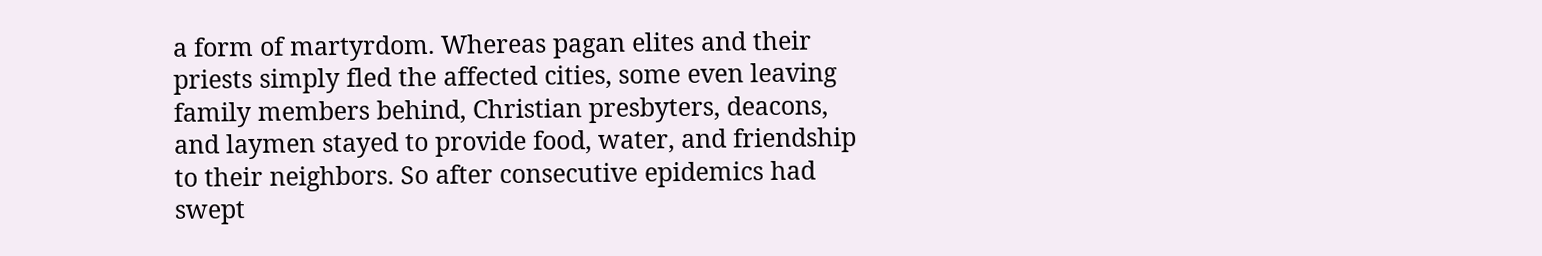a form of martyrdom. Whereas pagan elites and their priests simply fled the affected cities, some even leaving family members behind, Christian presbyters, deacons, and laymen stayed to provide food, water, and friendship to their neighbors. So after consecutive epidemics had swept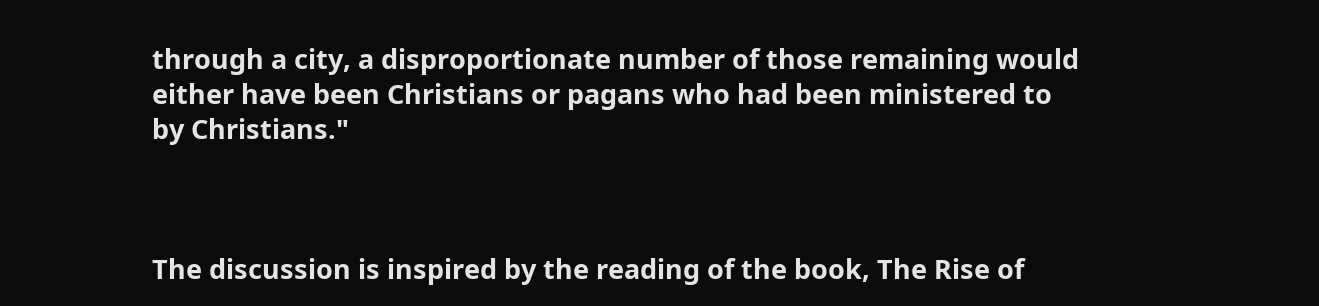through a city, a disproportionate number of those remaining would either have been Christians or pagans who had been ministered to by Christians."



The discussion is inspired by the reading of the book, The Rise of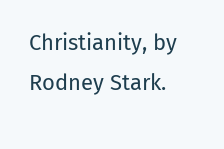Christianity, by Rodney Stark.